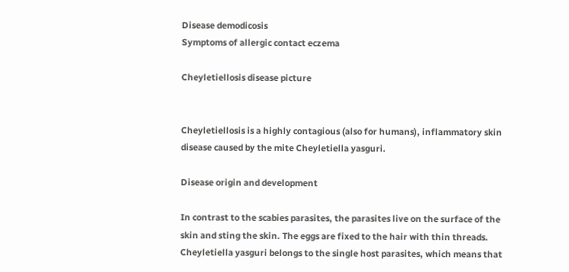Disease demodicosis
Symptoms of allergic contact eczema

Cheyletiellosis disease picture


Cheyletiellosis is a highly contagious (also for humans), inflammatory skin disease caused by the mite Cheyletiella yasguri.

Disease origin and development

In contrast to the scabies parasites, the parasites live on the surface of the skin and sting the skin. The eggs are fixed to the hair with thin threads. Cheyletiella yasguri belongs to the single host parasites, which means that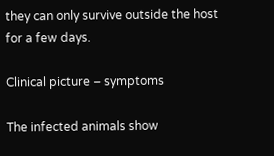they can only survive outside the host for a few days.

Clinical picture – symptoms

The infected animals show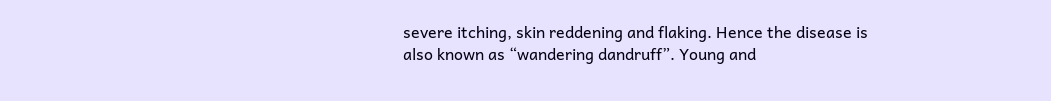severe itching, skin reddening and flaking. Hence the disease is also known as “wandering dandruff”. Young and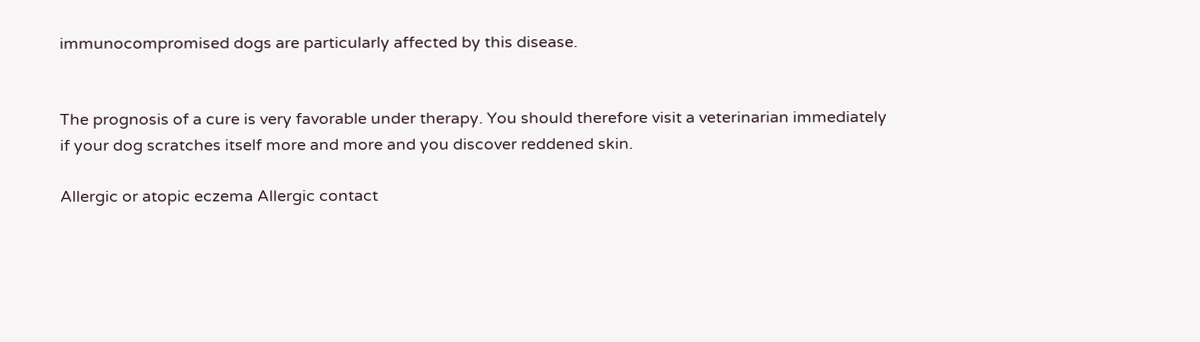immunocompromised dogs are particularly affected by this disease.


The prognosis of a cure is very favorable under therapy. You should therefore visit a veterinarian immediately if your dog scratches itself more and more and you discover reddened skin.

Allergic or atopic eczema Allergic contact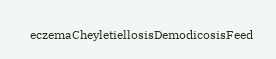eczemaCheyletiellosisDemodicosisFeed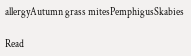allergyAutumn grass mitesPemphigusSkabies

Read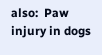also:  Paw injury in dogs